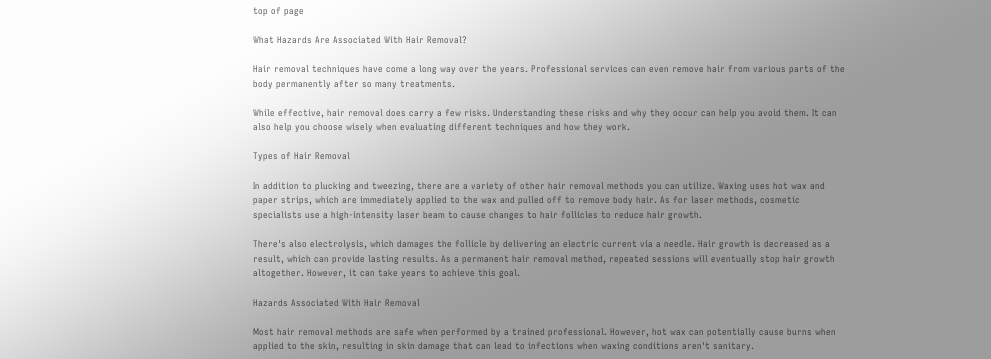top of page

What Hazards Are Associated With Hair Removal?

Hair removal techniques have come a long way over the years. Professional services can even remove hair from various parts of the body permanently after so many treatments.

While effective, hair removal does carry a few risks. Understanding these risks and why they occur can help you avoid them. It can also help you choose wisely when evaluating different techniques and how they work.

Types of Hair Removal

In addition to plucking and tweezing, there are a variety of other hair removal methods you can utilize. Waxing uses hot wax and paper strips, which are immediately applied to the wax and pulled off to remove body hair. As for laser methods, cosmetic specialists use a high-intensity laser beam to cause changes to hair follicles to reduce hair growth.

There's also electrolysis, which damages the follicle by delivering an electric current via a needle. Hair growth is decreased as a result, which can provide lasting results. As a permanent hair removal method, repeated sessions will eventually stop hair growth altogether. However, it can take years to achieve this goal.

Hazards Associated With Hair Removal

Most hair removal methods are safe when performed by a trained professional. However, hot wax can potentially cause burns when applied to the skin, resulting in skin damage that can lead to infections when waxing conditions aren't sanitary.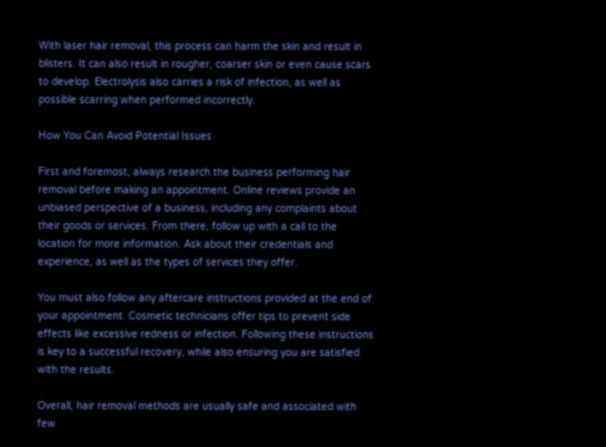With laser hair removal, this process can harm the skin and result in blisters. It can also result in rougher, coarser skin or even cause scars to develop. Electrolysis also carries a risk of infection, as well as possible scarring when performed incorrectly.

How You Can Avoid Potential Issues

First and foremost, always research the business performing hair removal before making an appointment. Online reviews provide an unbiased perspective of a business, including any complaints about their goods or services. From there, follow up with a call to the location for more information. Ask about their credentials and experience, as well as the types of services they offer.

You must also follow any aftercare instructions provided at the end of your appointment. Cosmetic technicians offer tips to prevent side effects like excessive redness or infection. Following these instructions is key to a successful recovery, while also ensuring you are satisfied with the results.

Overall, hair removal methods are usually safe and associated with few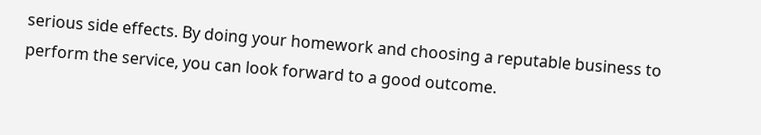serious side effects. By doing your homework and choosing a reputable business to perform the service, you can look forward to a good outcome.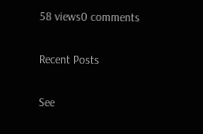58 views0 comments

Recent Posts

See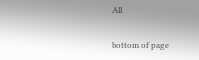All


bottom of page